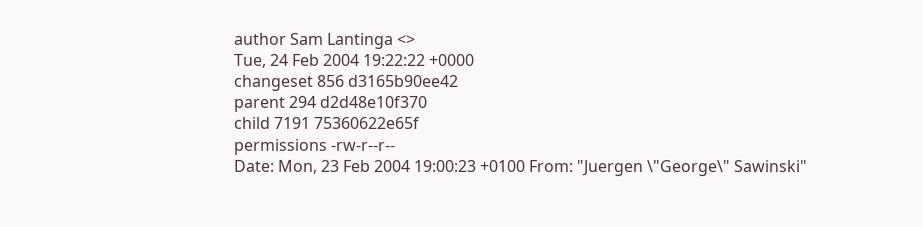author Sam Lantinga <>
Tue, 24 Feb 2004 19:22:22 +0000
changeset 856 d3165b90ee42
parent 294 d2d48e10f370
child 7191 75360622e65f
permissions -rw-r--r--
Date: Mon, 23 Feb 2004 19:00:23 +0100 From: "Juergen \"George\" Sawinski"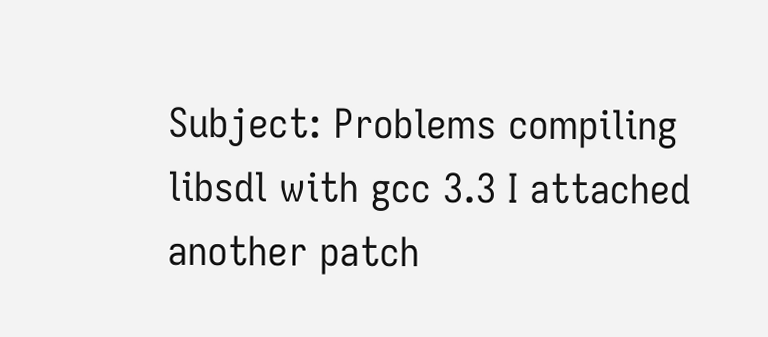Subject: Problems compiling libsdl with gcc 3.3 I attached another patch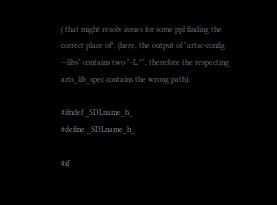( that might resolv issues for some ppl finding the correct place of*. (here, the output of "artsc-config --libs" contains two "-L.*", therefore the respecting arts_lib_spec contains the wrong path).

#ifndef _SDLname_h_
#define _SDLname_h_

#if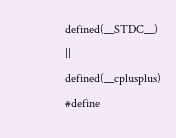defined(__STDC__) || defined(__cplusplus)
#define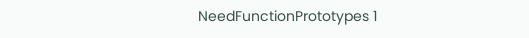NeedFunctionPrototypes 1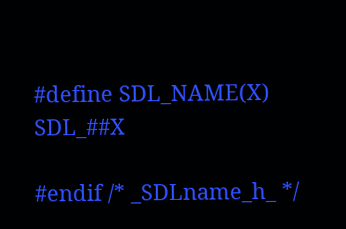#define SDL_NAME(X) SDL_##X

#endif /* _SDLname_h_ */